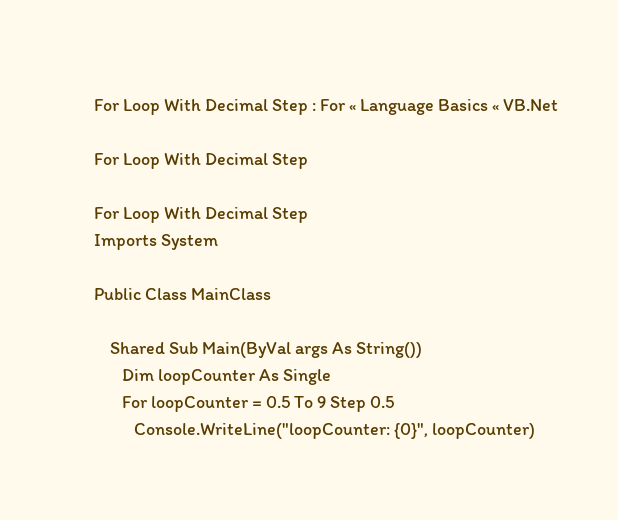For Loop With Decimal Step : For « Language Basics « VB.Net

For Loop With Decimal Step

For Loop With Decimal Step
Imports System

Public Class MainClass

    Shared Sub Main(ByVal args As String())
       Dim loopCounter As Single
       For loopCounter = 0.5 To 9 Step 0.5
          Console.WriteLine("loopCounter: {0}", loopCounter)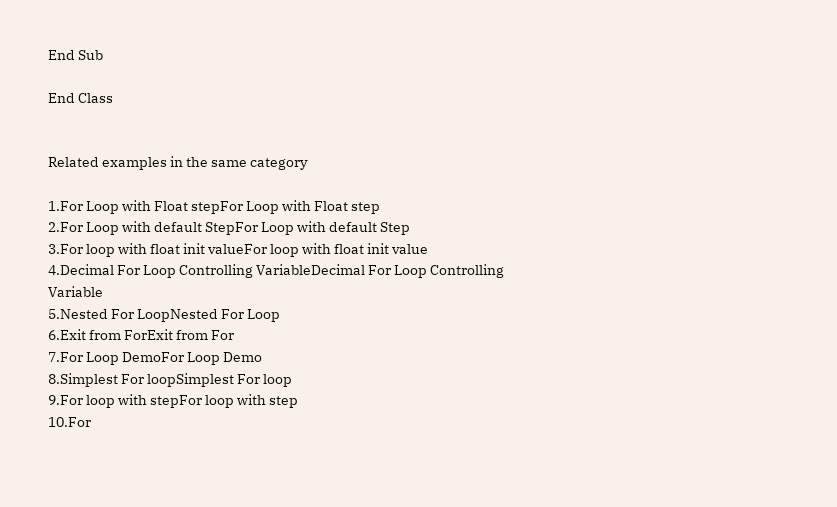End Sub

End Class


Related examples in the same category

1.For Loop with Float stepFor Loop with Float step
2.For Loop with default StepFor Loop with default Step
3.For loop with float init valueFor loop with float init value
4.Decimal For Loop Controlling VariableDecimal For Loop Controlling Variable
5.Nested For LoopNested For Loop
6.Exit from ForExit from For
7.For Loop DemoFor Loop Demo
8.Simplest For loopSimplest For loop
9.For loop with stepFor loop with step
10.For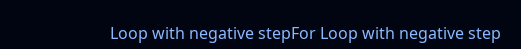Loop with negative stepFor Loop with negative step